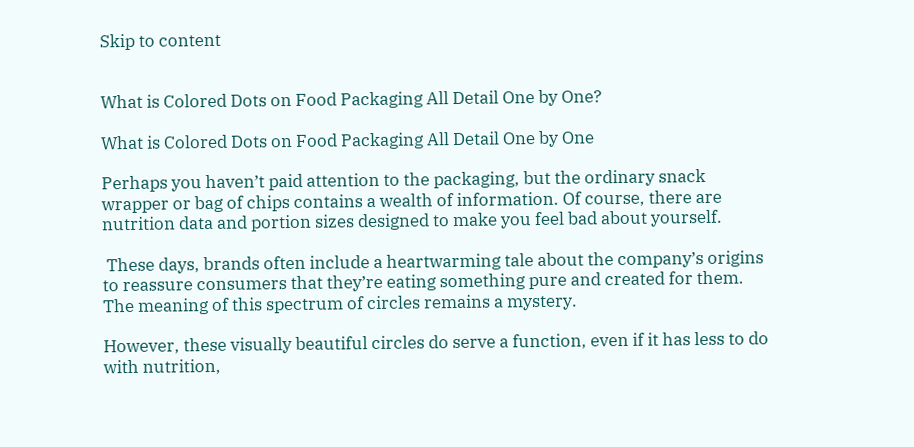Skip to content


What is Colored Dots on Food Packaging All Detail One by One?

What is Colored Dots on Food Packaging All Detail One by One

Perhaps you haven’t paid attention to the packaging, but the ordinary snack wrapper or bag of chips contains a wealth of information. Of course, there are nutrition data and portion sizes designed to make you feel bad about yourself.

 These days, brands often include a heartwarming tale about the company’s origins to reassure consumers that they’re eating something pure and created for them. The meaning of this spectrum of circles remains a mystery.

However, these visually beautiful circles do serve a function, even if it has less to do with nutrition,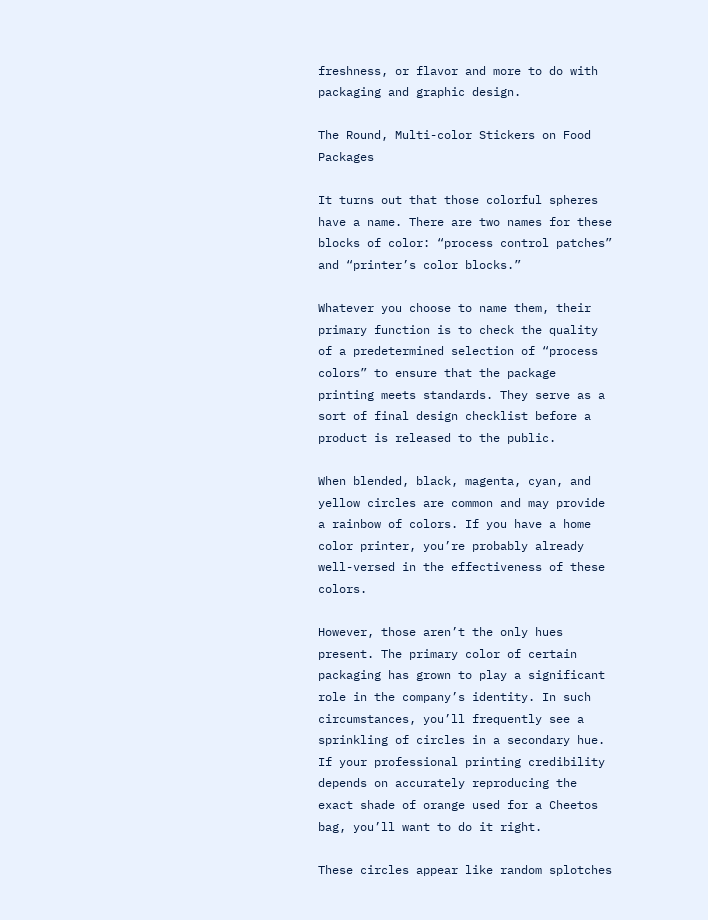freshness, or flavor and more to do with packaging and graphic design.

The Round, Multi-color Stickers on Food Packages

It turns out that those colorful spheres have a name. There are two names for these blocks of color: “process control patches” and “printer’s color blocks.”

Whatever you choose to name them, their primary function is to check the quality of a predetermined selection of “process colors” to ensure that the package printing meets standards. They serve as a sort of final design checklist before a product is released to the public.

When blended, black, magenta, cyan, and yellow circles are common and may provide a rainbow of colors. If you have a home color printer, you’re probably already well-versed in the effectiveness of these colors.

However, those aren’t the only hues present. The primary color of certain packaging has grown to play a significant role in the company’s identity. In such circumstances, you’ll frequently see a sprinkling of circles in a secondary hue. If your professional printing credibility depends on accurately reproducing the exact shade of orange used for a Cheetos bag, you’ll want to do it right.

These circles appear like random splotches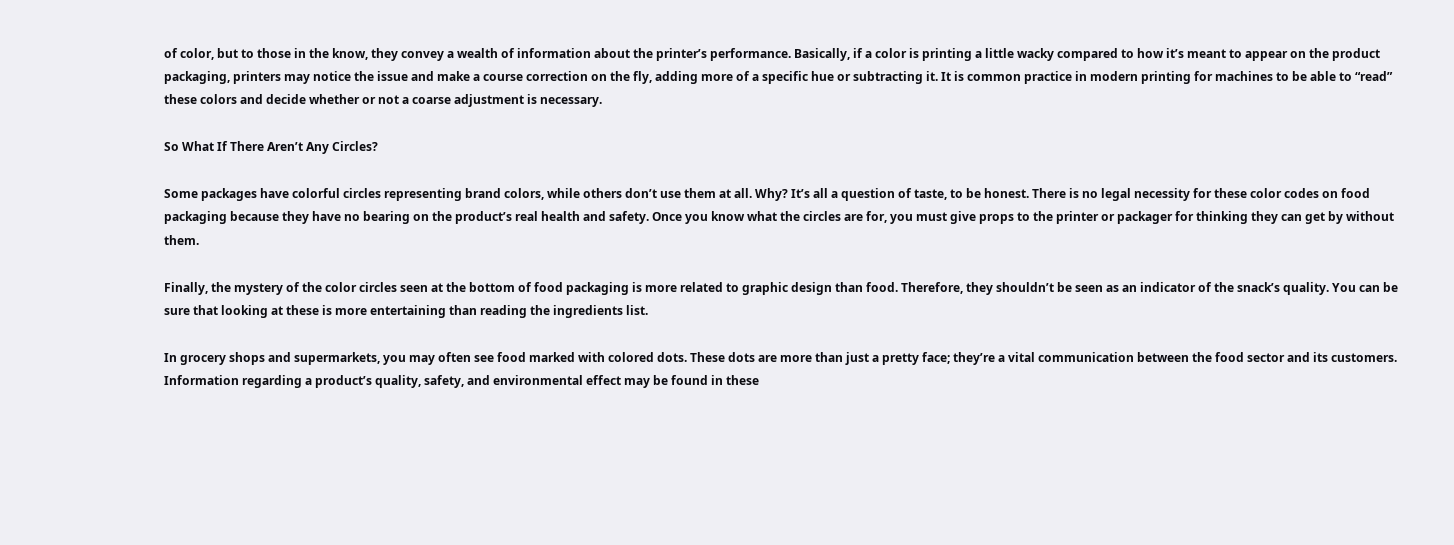of color, but to those in the know, they convey a wealth of information about the printer’s performance. Basically, if a color is printing a little wacky compared to how it’s meant to appear on the product packaging, printers may notice the issue and make a course correction on the fly, adding more of a specific hue or subtracting it. It is common practice in modern printing for machines to be able to “read” these colors and decide whether or not a coarse adjustment is necessary.

So What If There Aren’t Any Circles?

Some packages have colorful circles representing brand colors, while others don’t use them at all. Why? It’s all a question of taste, to be honest. There is no legal necessity for these color codes on food packaging because they have no bearing on the product’s real health and safety. Once you know what the circles are for, you must give props to the printer or packager for thinking they can get by without them.

Finally, the mystery of the color circles seen at the bottom of food packaging is more related to graphic design than food. Therefore, they shouldn’t be seen as an indicator of the snack’s quality. You can be sure that looking at these is more entertaining than reading the ingredients list.

In grocery shops and supermarkets, you may often see food marked with colored dots. These dots are more than just a pretty face; they’re a vital communication between the food sector and its customers. Information regarding a product’s quality, safety, and environmental effect may be found in these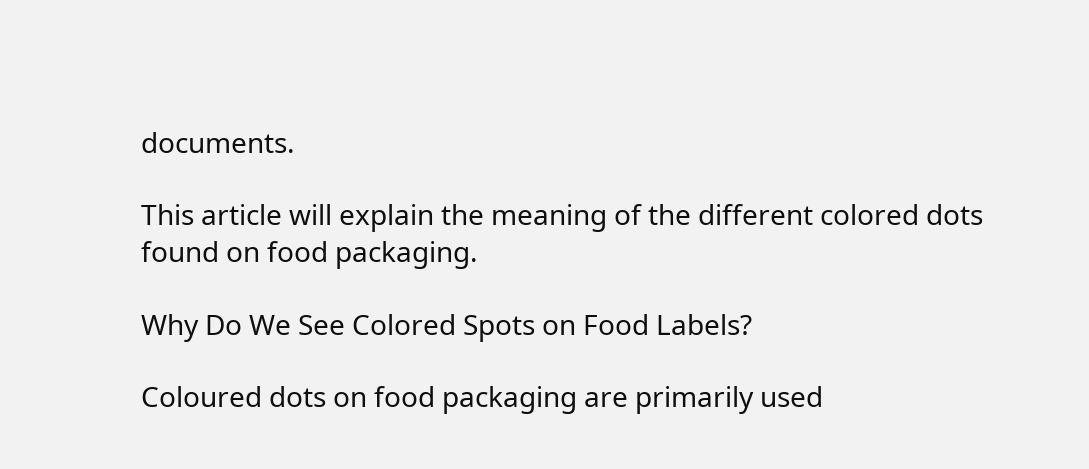documents.

This article will explain the meaning of the different colored dots found on food packaging.

Why Do We See Colored Spots on Food Labels?

Coloured dots on food packaging are primarily used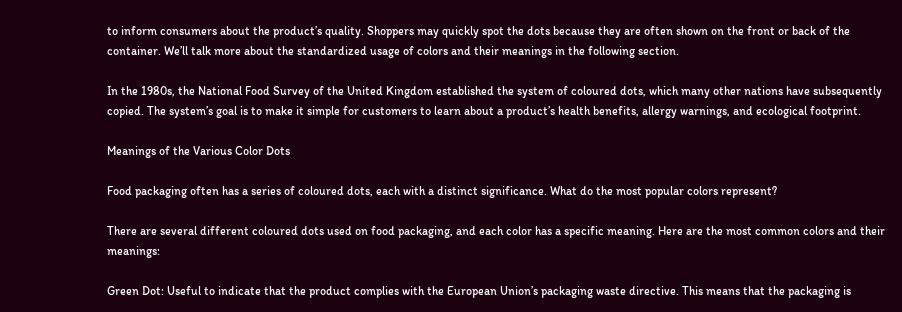to inform consumers about the product’s quality. Shoppers may quickly spot the dots because they are often shown on the front or back of the container. We’ll talk more about the standardized usage of colors and their meanings in the following section.

In the 1980s, the National Food Survey of the United Kingdom established the system of coloured dots, which many other nations have subsequently copied. The system’s goal is to make it simple for customers to learn about a product’s health benefits, allergy warnings, and ecological footprint.

Meanings of the Various Color Dots

Food packaging often has a series of coloured dots, each with a distinct significance. What do the most popular colors represent?

There are several different coloured dots used on food packaging, and each color has a specific meaning. Here are the most common colors and their meanings:

Green Dot: Useful to indicate that the product complies with the European Union’s packaging waste directive. This means that the packaging is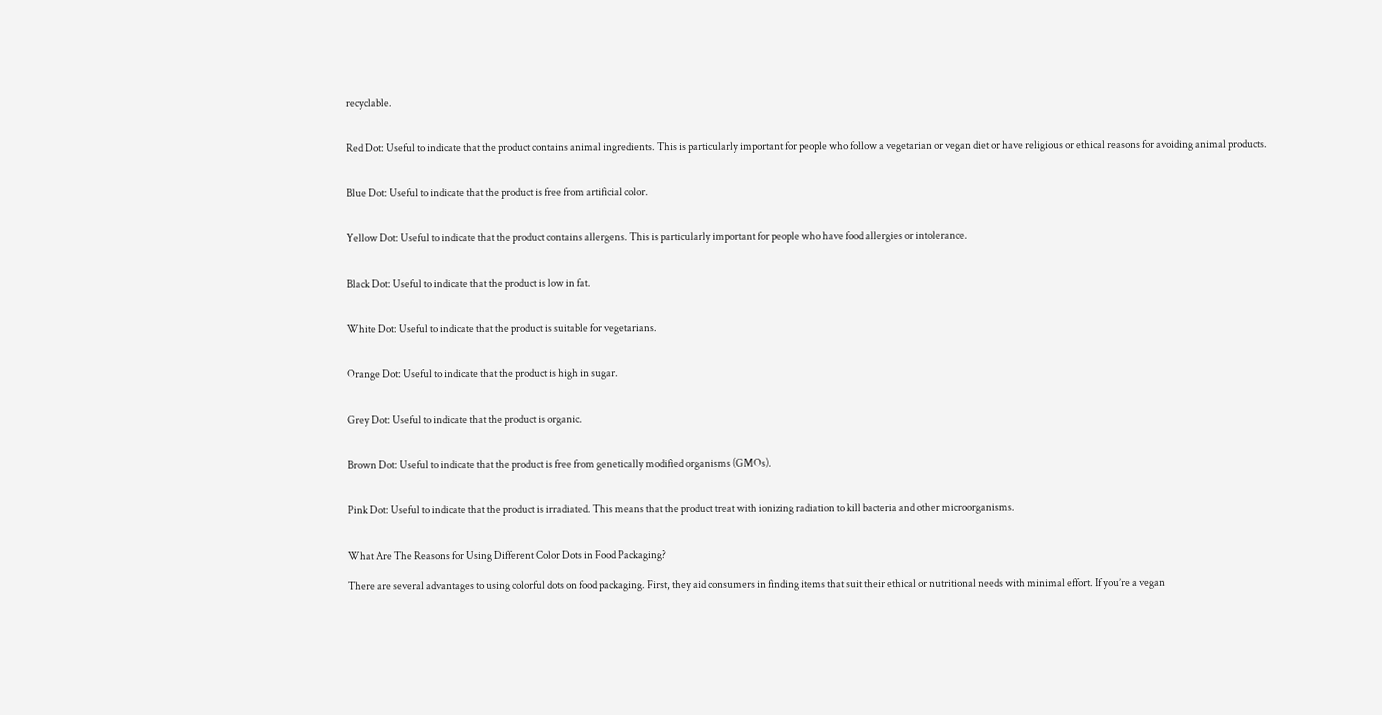recyclable.


Red Dot: Useful to indicate that the product contains animal ingredients. This is particularly important for people who follow a vegetarian or vegan diet or have religious or ethical reasons for avoiding animal products.


Blue Dot: Useful to indicate that the product is free from artificial color.


Yellow Dot: Useful to indicate that the product contains allergens. This is particularly important for people who have food allergies or intolerance.


Black Dot: Useful to indicate that the product is low in fat.


White Dot: Useful to indicate that the product is suitable for vegetarians.


Orange Dot: Useful to indicate that the product is high in sugar.


Grey Dot: Useful to indicate that the product is organic.


Brown Dot: Useful to indicate that the product is free from genetically modified organisms (GMOs).


Pink Dot: Useful to indicate that the product is irradiated. This means that the product treat with ionizing radiation to kill bacteria and other microorganisms.


What Are The Reasons for Using Different Color Dots in Food Packaging?

There are several advantages to using colorful dots on food packaging. First, they aid consumers in finding items that suit their ethical or nutritional needs with minimal effort. If you’re a vegan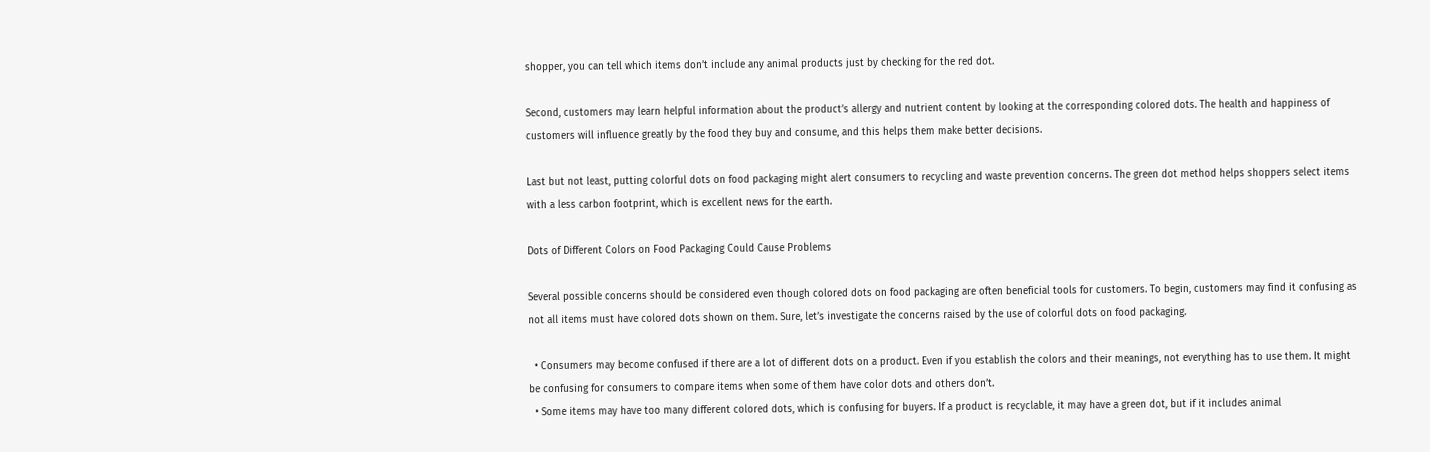shopper, you can tell which items don’t include any animal products just by checking for the red dot.

Second, customers may learn helpful information about the product’s allergy and nutrient content by looking at the corresponding colored dots. The health and happiness of customers will influence greatly by the food they buy and consume, and this helps them make better decisions.

Last but not least, putting colorful dots on food packaging might alert consumers to recycling and waste prevention concerns. The green dot method helps shoppers select items with a less carbon footprint, which is excellent news for the earth.

Dots of Different Colors on Food Packaging Could Cause Problems

Several possible concerns should be considered even though colored dots on food packaging are often beneficial tools for customers. To begin, customers may find it confusing as not all items must have colored dots shown on them. Sure, let’s investigate the concerns raised by the use of colorful dots on food packaging.

  • Consumers may become confused if there are a lot of different dots on a product. Even if you establish the colors and their meanings, not everything has to use them. It might be confusing for consumers to compare items when some of them have color dots and others don’t.
  • Some items may have too many different colored dots, which is confusing for buyers. If a product is recyclable, it may have a green dot, but if it includes animal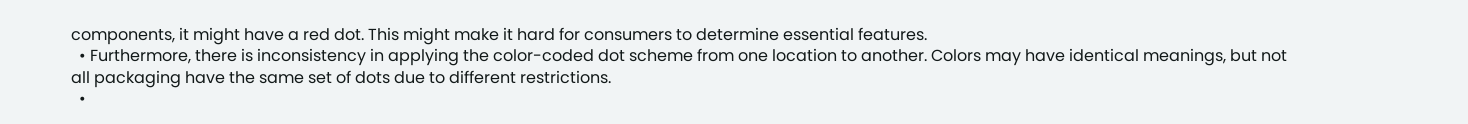components, it might have a red dot. This might make it hard for consumers to determine essential features.
  • Furthermore, there is inconsistency in applying the color-coded dot scheme from one location to another. Colors may have identical meanings, but not all packaging have the same set of dots due to different restrictions.
  •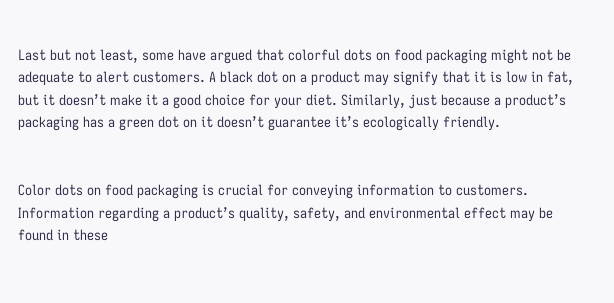Last but not least, some have argued that colorful dots on food packaging might not be adequate to alert customers. A black dot on a product may signify that it is low in fat, but it doesn’t make it a good choice for your diet. Similarly, just because a product’s packaging has a green dot on it doesn’t guarantee it’s ecologically friendly.


Color dots on food packaging is crucial for conveying information to customers. Information regarding a product’s quality, safety, and environmental effect may be found in these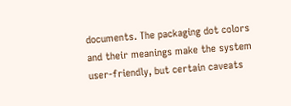documents. The packaging dot colors and their meanings make the system user-friendly, but certain caveats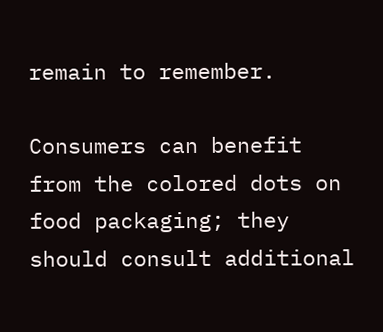remain to remember.

Consumers can benefit from the colored dots on food packaging; they should consult additional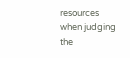resources when judging the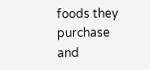foods they purchase and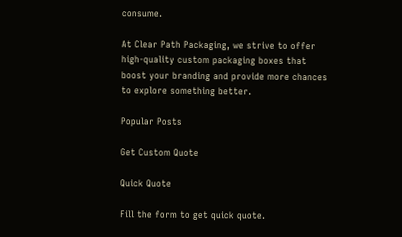consume.

At Clear Path Packaging, we strive to offer high-quality custom packaging boxes that boost your branding and provide more chances to explore something better.

Popular Posts

Get Custom Quote

Quick Quote

Fill the form to get quick quote.